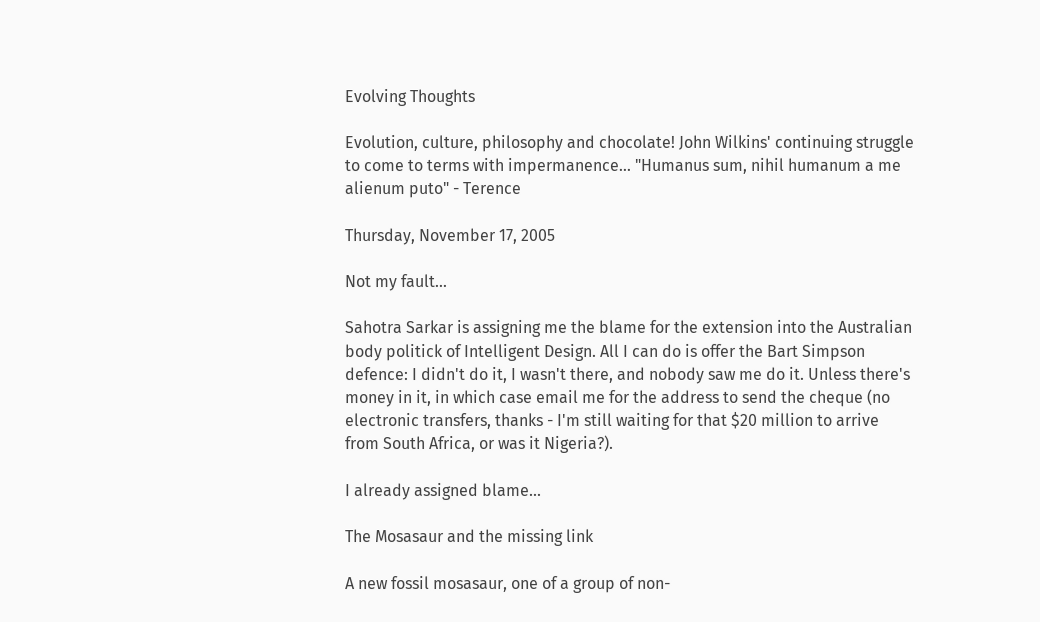Evolving Thoughts

Evolution, culture, philosophy and chocolate! John Wilkins' continuing struggle to come to terms with impermanence... "Humanus sum, nihil humanum a me alienum puto" - Terence

Thursday, November 17, 2005

Not my fault...

Sahotra Sarkar is assigning me the blame for the extension into the Australian body politick of Intelligent Design. All I can do is offer the Bart Simpson defence: I didn't do it, I wasn't there, and nobody saw me do it. Unless there's money in it, in which case email me for the address to send the cheque (no electronic transfers, thanks - I'm still waiting for that $20 million to arrive from South Africa, or was it Nigeria?).

I already assigned blame...

The Mosasaur and the missing link

A new fossil mosasaur, one of a group of non-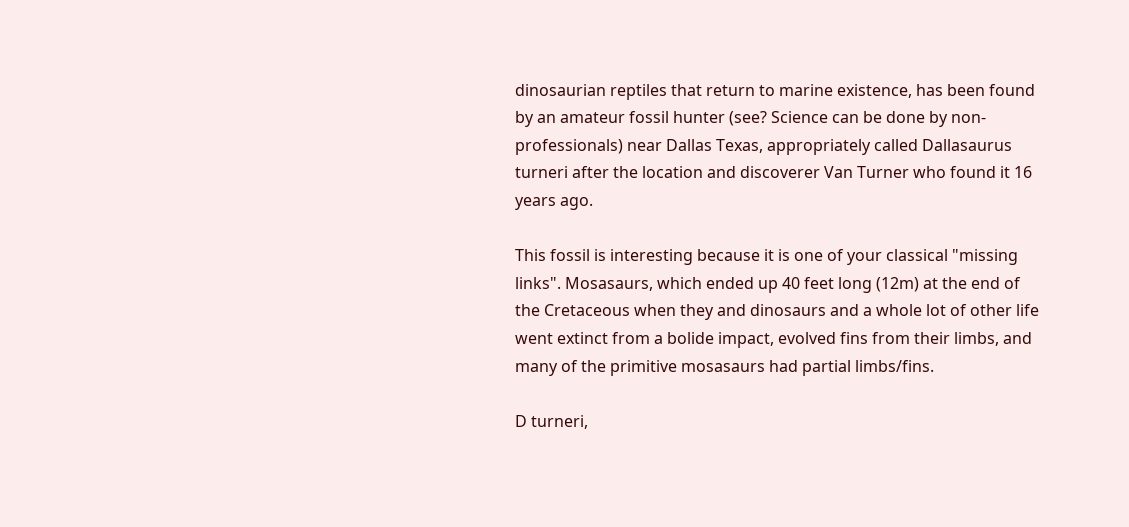dinosaurian reptiles that return to marine existence, has been found by an amateur fossil hunter (see? Science can be done by non-professionals) near Dallas Texas, appropriately called Dallasaurus turneri after the location and discoverer Van Turner who found it 16 years ago.

This fossil is interesting because it is one of your classical "missing links". Mosasaurs, which ended up 40 feet long (12m) at the end of the Cretaceous when they and dinosaurs and a whole lot of other life went extinct from a bolide impact, evolved fins from their limbs, and many of the primitive mosasaurs had partial limbs/fins.

D turneri,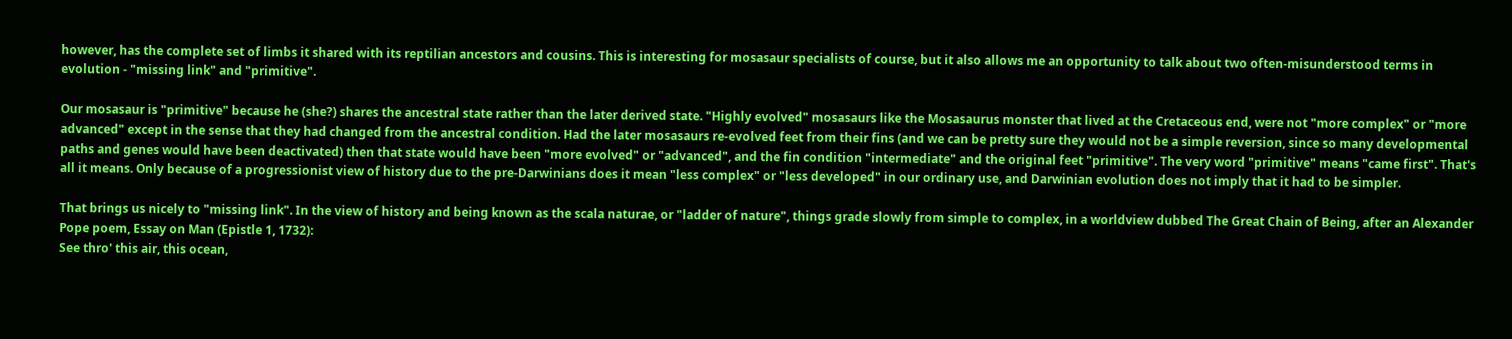however, has the complete set of limbs it shared with its reptilian ancestors and cousins. This is interesting for mosasaur specialists of course, but it also allows me an opportunity to talk about two often-misunderstood terms in evolution - "missing link" and "primitive".

Our mosasaur is "primitive" because he (she?) shares the ancestral state rather than the later derived state. "Highly evolved" mosasaurs like the Mosasaurus monster that lived at the Cretaceous end, were not "more complex" or "more advanced" except in the sense that they had changed from the ancestral condition. Had the later mosasaurs re-evolved feet from their fins (and we can be pretty sure they would not be a simple reversion, since so many developmental paths and genes would have been deactivated) then that state would have been "more evolved" or "advanced", and the fin condition "intermediate" and the original feet "primitive". The very word "primitive" means "came first". That's all it means. Only because of a progressionist view of history due to the pre-Darwinians does it mean "less complex" or "less developed" in our ordinary use, and Darwinian evolution does not imply that it had to be simpler.

That brings us nicely to "missing link". In the view of history and being known as the scala naturae, or "ladder of nature", things grade slowly from simple to complex, in a worldview dubbed The Great Chain of Being, after an Alexander Pope poem, Essay on Man (Epistle 1, 1732):
See thro' this air, this ocean,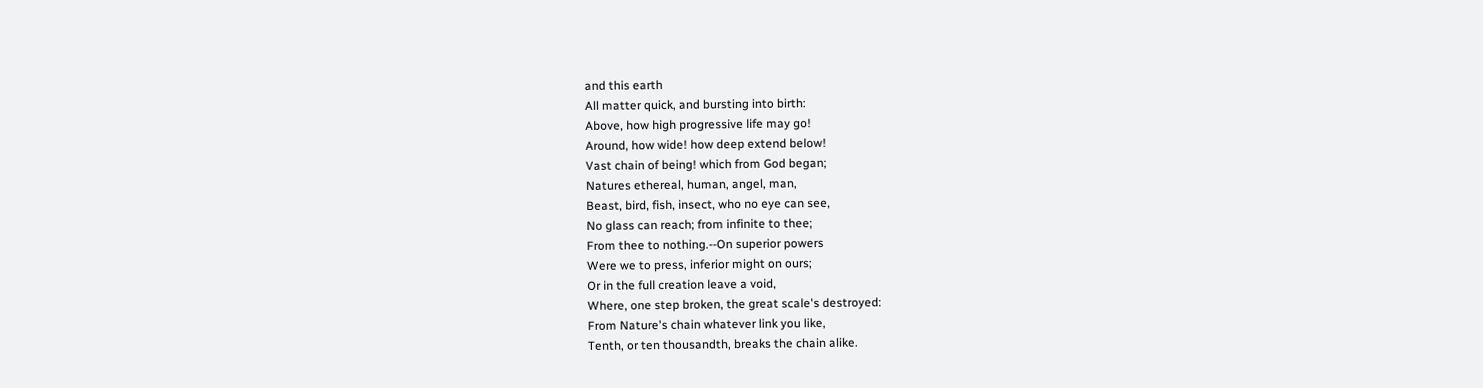and this earth
All matter quick, and bursting into birth:
Above, how high progressive life may go!
Around, how wide! how deep extend below!
Vast chain of being! which from God began;
Natures ethereal, human, angel, man,
Beast, bird, fish, insect, who no eye can see,
No glass can reach; from infinite to thee;
From thee to nothing.--On superior powers
Were we to press, inferior might on ours;
Or in the full creation leave a void,
Where, one step broken, the great scale's destroyed:
From Nature's chain whatever link you like,
Tenth, or ten thousandth, breaks the chain alike.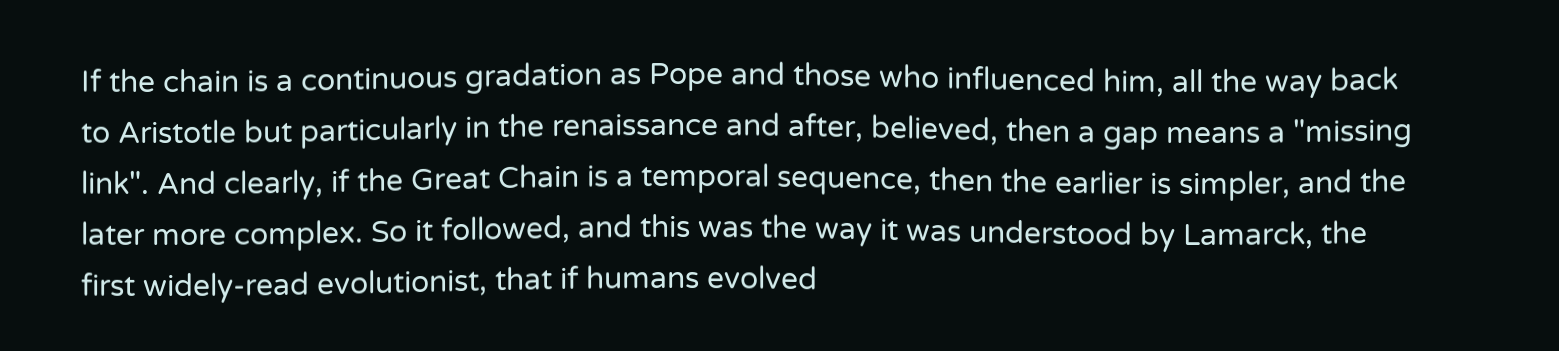If the chain is a continuous gradation as Pope and those who influenced him, all the way back to Aristotle but particularly in the renaissance and after, believed, then a gap means a "missing link". And clearly, if the Great Chain is a temporal sequence, then the earlier is simpler, and the later more complex. So it followed, and this was the way it was understood by Lamarck, the first widely-read evolutionist, that if humans evolved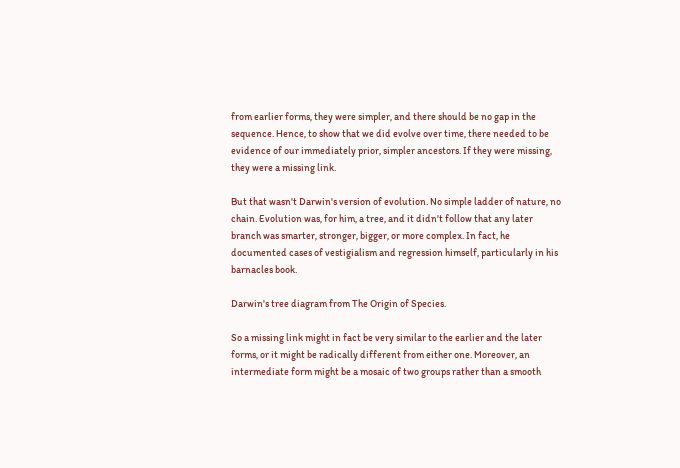from earlier forms, they were simpler, and there should be no gap in the sequence. Hence, to show that we did evolve over time, there needed to be evidence of our immediately prior, simpler ancestors. If they were missing, they were a missing link.

But that wasn't Darwin's version of evolution. No simple ladder of nature, no chain. Evolution was, for him, a tree, and it didn't follow that any later branch was smarter, stronger, bigger, or more complex. In fact, he documented cases of vestigialism and regression himself, particularly in his barnacles book.

Darwin's tree diagram from The Origin of Species.

So a missing link might in fact be very similar to the earlier and the later forms, or it might be radically different from either one. Moreover, an intermediate form might be a mosaic of two groups rather than a smooth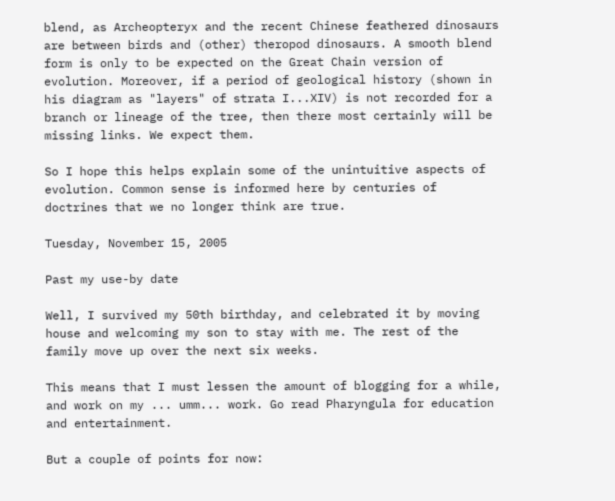blend, as Archeopteryx and the recent Chinese feathered dinosaurs are between birds and (other) theropod dinosaurs. A smooth blend form is only to be expected on the Great Chain version of evolution. Moreover, if a period of geological history (shown in his diagram as "layers" of strata I...XIV) is not recorded for a branch or lineage of the tree, then there most certainly will be missing links. We expect them.

So I hope this helps explain some of the unintuitive aspects of evolution. Common sense is informed here by centuries of doctrines that we no longer think are true.

Tuesday, November 15, 2005

Past my use-by date

Well, I survived my 50th birthday, and celebrated it by moving house and welcoming my son to stay with me. The rest of the family move up over the next six weeks.

This means that I must lessen the amount of blogging for a while, and work on my ... umm... work. Go read Pharyngula for education and entertainment.

But a couple of points for now: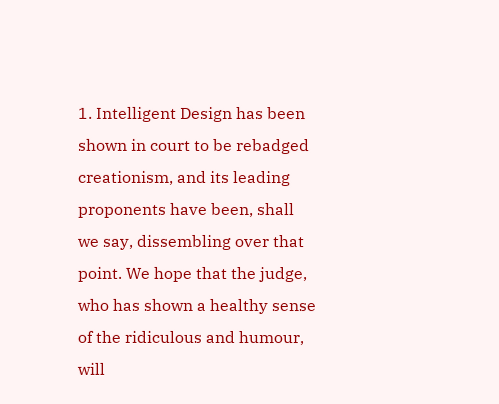1. Intelligent Design has been shown in court to be rebadged creationism, and its leading proponents have been, shall we say, dissembling over that point. We hope that the judge, who has shown a healthy sense of the ridiculous and humour, will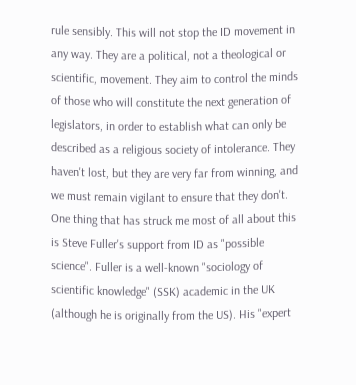rule sensibly. This will not stop the ID movement in any way. They are a political, not a theological or scientific, movement. They aim to control the minds of those who will constitute the next generation of legislators, in order to establish what can only be described as a religious society of intolerance. They haven't lost, but they are very far from winning, and we must remain vigilant to ensure that they don't. One thing that has struck me most of all about this is Steve Fuller's support from ID as "possible science". Fuller is a well-known "sociology of scientific knowledge" (SSK) academic in the UK (although he is originally from the US). His "expert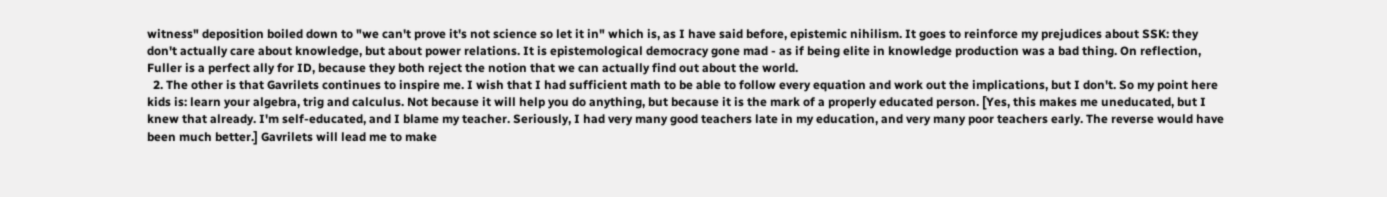witness" deposition boiled down to "we can't prove it's not science so let it in" which is, as I have said before, epistemic nihilism. It goes to reinforce my prejudices about SSK: they don't actually care about knowledge, but about power relations. It is epistemological democracy gone mad - as if being elite in knowledge production was a bad thing. On reflection, Fuller is a perfect ally for ID, because they both reject the notion that we can actually find out about the world.
  2. The other is that Gavrilets continues to inspire me. I wish that I had sufficient math to be able to follow every equation and work out the implications, but I don't. So my point here kids is: learn your algebra, trig and calculus. Not because it will help you do anything, but because it is the mark of a properly educated person. [Yes, this makes me uneducated, but I knew that already. I'm self-educated, and I blame my teacher. Seriously, I had very many good teachers late in my education, and very many poor teachers early. The reverse would have been much better.] Gavrilets will lead me to make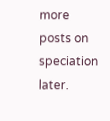more posts on speciation later.